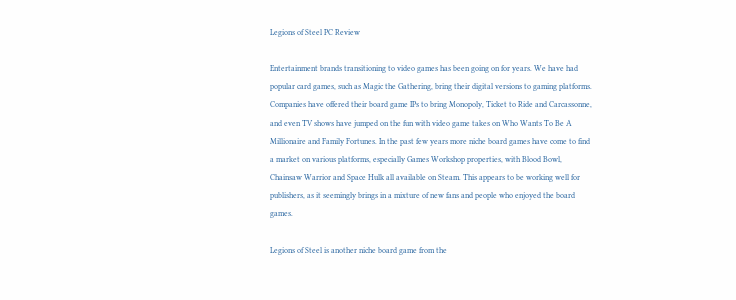Legions of Steel PC Review

Entertainment brands transitioning to video games has been going on for years. We have had popular card games, such as Magic the Gathering, bring their digital versions to gaming platforms. Companies have offered their board game IPs to bring Monopoly, Ticket to Ride and Carcassonne, and even TV shows have jumped on the fun with video game takes on Who Wants To Be A Millionaire and Family Fortunes. In the past few years more niche board games have come to find a market on various platforms, especially Games Workshop properties, with Blood Bowl, Chainsaw Warrior and Space Hulk all available on Steam. This appears to be working well for publishers, as it seemingly brings in a mixture of new fans and people who enjoyed the board games.

Legions of Steel is another niche board game from the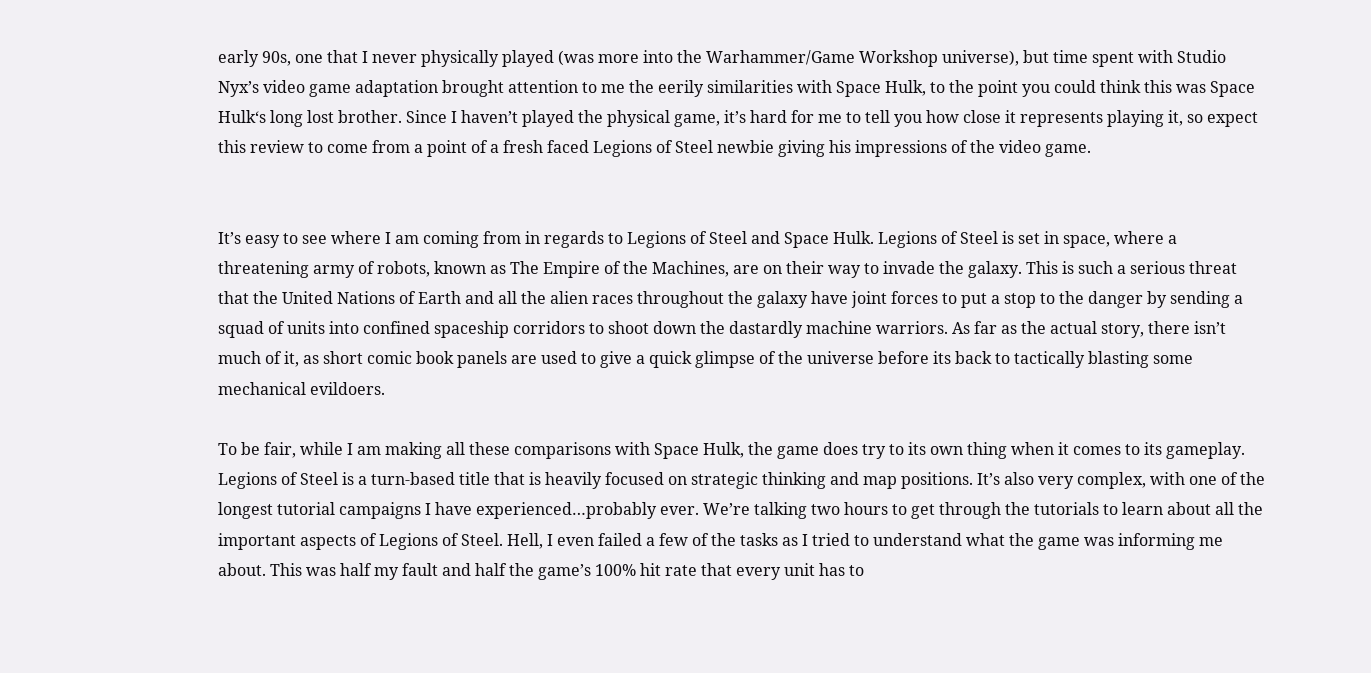early 90s, one that I never physically played (was more into the Warhammer/Game Workshop universe), but time spent with Studio Nyx’s video game adaptation brought attention to me the eerily similarities with Space Hulk, to the point you could think this was Space Hulk‘s long lost brother. Since I haven’t played the physical game, it’s hard for me to tell you how close it represents playing it, so expect this review to come from a point of a fresh faced Legions of Steel newbie giving his impressions of the video game.


It’s easy to see where I am coming from in regards to Legions of Steel and Space Hulk. Legions of Steel is set in space, where a threatening army of robots, known as The Empire of the Machines, are on their way to invade the galaxy. This is such a serious threat that the United Nations of Earth and all the alien races throughout the galaxy have joint forces to put a stop to the danger by sending a squad of units into confined spaceship corridors to shoot down the dastardly machine warriors. As far as the actual story, there isn’t much of it, as short comic book panels are used to give a quick glimpse of the universe before its back to tactically blasting some mechanical evildoers.

To be fair, while I am making all these comparisons with Space Hulk, the game does try to its own thing when it comes to its gameplay. Legions of Steel is a turn-based title that is heavily focused on strategic thinking and map positions. It’s also very complex, with one of the longest tutorial campaigns I have experienced…probably ever. We’re talking two hours to get through the tutorials to learn about all the important aspects of Legions of Steel. Hell, I even failed a few of the tasks as I tried to understand what the game was informing me about. This was half my fault and half the game’s 100% hit rate that every unit has to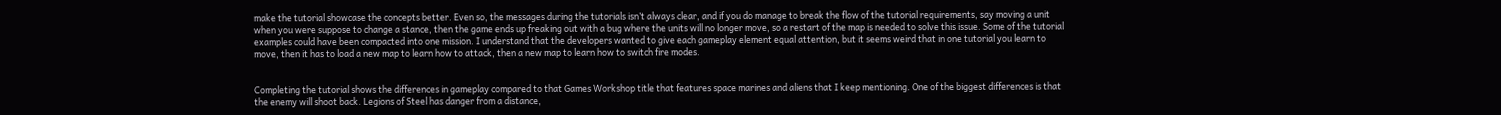make the tutorial showcase the concepts better. Even so, the messages during the tutorials isn’t always clear, and if you do manage to break the flow of the tutorial requirements, say moving a unit when you were suppose to change a stance, then the game ends up freaking out with a bug where the units will no longer move, so a restart of the map is needed to solve this issue. Some of the tutorial examples could have been compacted into one mission. I understand that the developers wanted to give each gameplay element equal attention, but it seems weird that in one tutorial you learn to move, then it has to load a new map to learn how to attack, then a new map to learn how to switch fire modes.


Completing the tutorial shows the differences in gameplay compared to that Games Workshop title that features space marines and aliens that I keep mentioning. One of the biggest differences is that the enemy will shoot back. Legions of Steel has danger from a distance,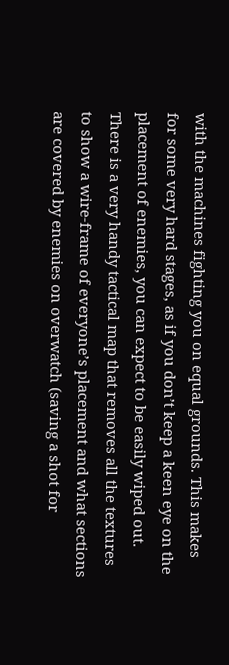with the machines fighting you on equal grounds. This makes for some very hard stages, as if you don’t keep a keen eye on the placement of enemies, you can expect to be easily wiped out. There is a very handy tactical map that removes all the textures to show a wire-frame of everyone’s placement and what sections are covered by enemies on overwatch (saving a shot for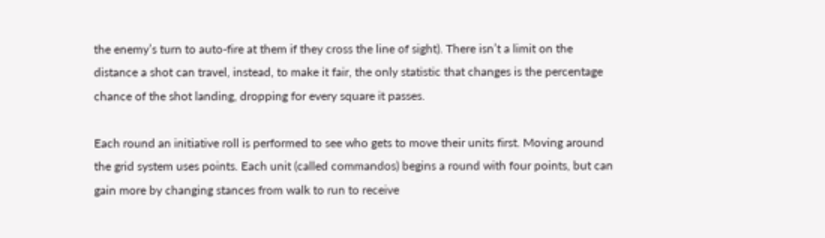the enemy’s turn to auto-fire at them if they cross the line of sight). There isn’t a limit on the distance a shot can travel, instead, to make it fair, the only statistic that changes is the percentage chance of the shot landing, dropping for every square it passes.

Each round an initiative roll is performed to see who gets to move their units first. Moving around the grid system uses points. Each unit (called commandos) begins a round with four points, but can gain more by changing stances from walk to run to receive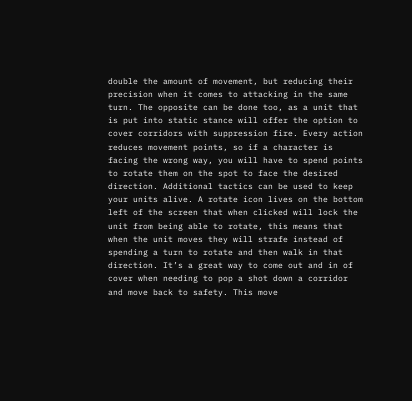double the amount of movement, but reducing their precision when it comes to attacking in the same turn. The opposite can be done too, as a unit that is put into static stance will offer the option to cover corridors with suppression fire. Every action reduces movement points, so if a character is facing the wrong way, you will have to spend points to rotate them on the spot to face the desired direction. Additional tactics can be used to keep your units alive. A rotate icon lives on the bottom left of the screen that when clicked will lock the unit from being able to rotate, this means that when the unit moves they will strafe instead of spending a turn to rotate and then walk in that direction. It’s a great way to come out and in of cover when needing to pop a shot down a corridor and move back to safety. This move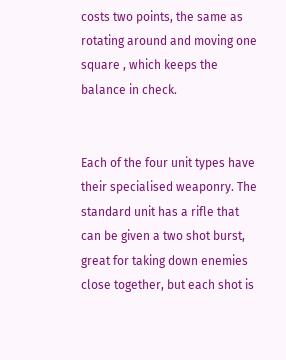costs two points, the same as rotating around and moving one square , which keeps the balance in check.


Each of the four unit types have their specialised weaponry. The standard unit has a rifle that can be given a two shot burst, great for taking down enemies close together, but each shot is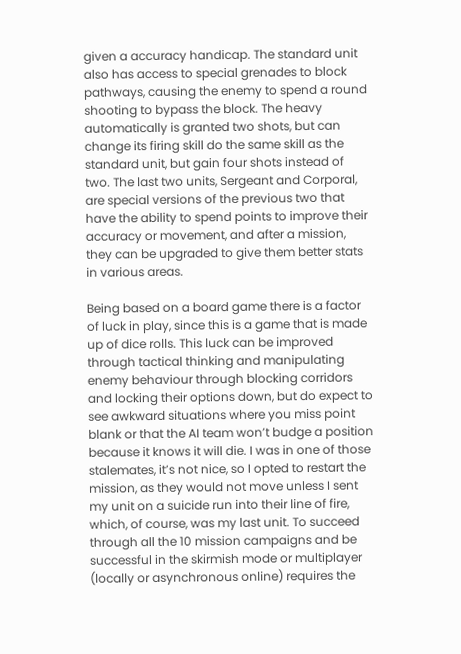given a accuracy handicap. The standard unit also has access to special grenades to block pathways, causing the enemy to spend a round shooting to bypass the block. The heavy automatically is granted two shots, but can change its firing skill do the same skill as the standard unit, but gain four shots instead of two. The last two units, Sergeant and Corporal, are special versions of the previous two that have the ability to spend points to improve their accuracy or movement, and after a mission, they can be upgraded to give them better stats in various areas.

Being based on a board game there is a factor of luck in play, since this is a game that is made up of dice rolls. This luck can be improved through tactical thinking and manipulating enemy behaviour through blocking corridors and locking their options down, but do expect to see awkward situations where you miss point blank or that the AI team won’t budge a position because it knows it will die. I was in one of those stalemates, it’s not nice, so I opted to restart the mission, as they would not move unless I sent my unit on a suicide run into their line of fire, which, of course, was my last unit. To succeed through all the 10 mission campaigns and be successful in the skirmish mode or multiplayer (locally or asynchronous online) requires the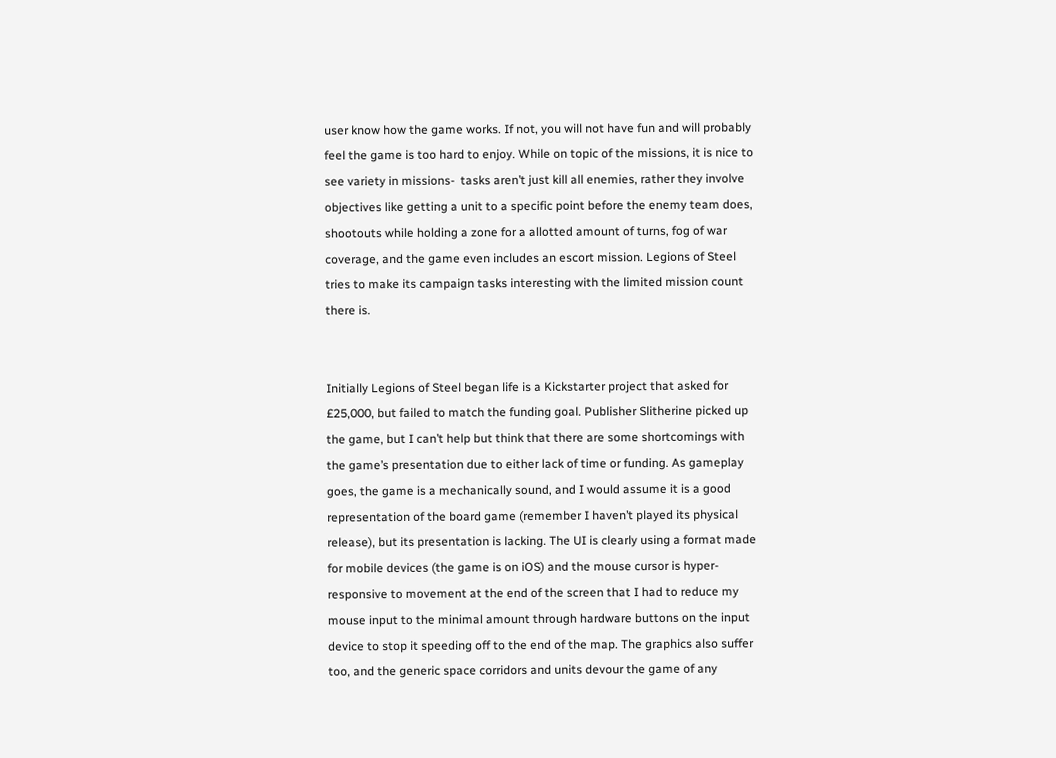user know how the game works. If not, you will not have fun and will probably feel the game is too hard to enjoy. While on topic of the missions, it is nice to see variety in missions-  tasks aren’t just kill all enemies, rather they involve objectives like getting a unit to a specific point before the enemy team does, shootouts while holding a zone for a allotted amount of turns, fog of war coverage, and the game even includes an escort mission. Legions of Steel tries to make its campaign tasks interesting with the limited mission count there is.


Initially Legions of Steel began life is a Kickstarter project that asked for £25,000, but failed to match the funding goal. Publisher Slitherine picked up the game, but I can’t help but think that there are some shortcomings with the game’s presentation due to either lack of time or funding. As gameplay goes, the game is a mechanically sound, and I would assume it is a good representation of the board game (remember I haven’t played its physical release), but its presentation is lacking. The UI is clearly using a format made for mobile devices (the game is on iOS) and the mouse cursor is hyper-responsive to movement at the end of the screen that I had to reduce my mouse input to the minimal amount through hardware buttons on the input device to stop it speeding off to the end of the map. The graphics also suffer too, and the generic space corridors and units devour the game of any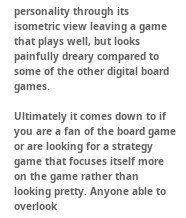personality through its isometric view leaving a game that plays well, but looks painfully dreary compared to some of the other digital board games.

Ultimately it comes down to if you are a fan of the board game or are looking for a strategy game that focuses itself more on the game rather than looking pretty. Anyone able to overlook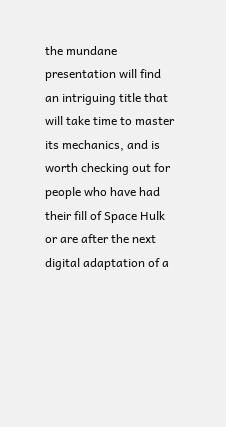the mundane presentation will find an intriguing title that will take time to master its mechanics, and is worth checking out for people who have had their fill of Space Hulk or are after the next digital adaptation of a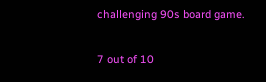challenging 90s board game.

7 out of 10